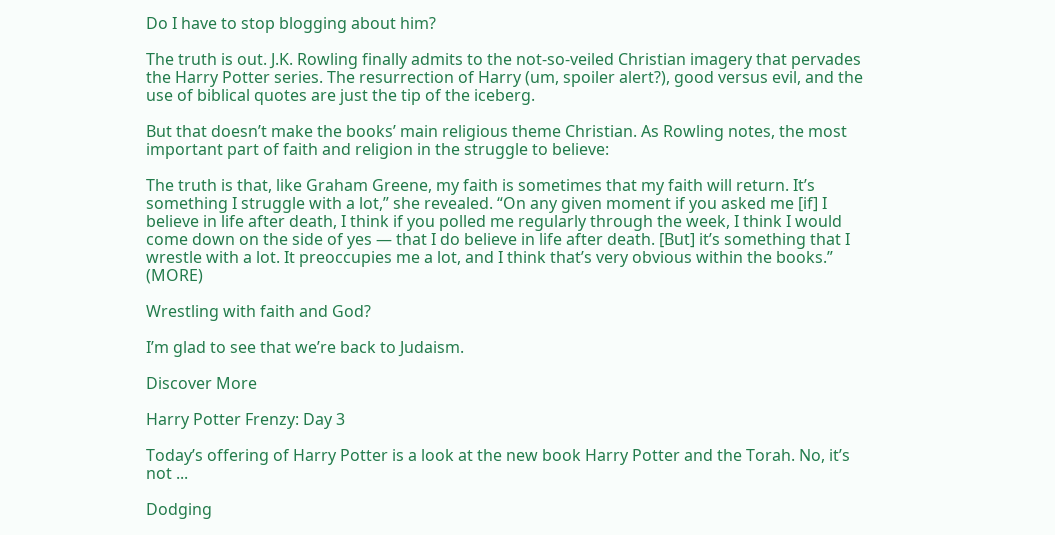Do I have to stop blogging about him?

The truth is out. J.K. Rowling finally admits to the not-so-veiled Christian imagery that pervades the Harry Potter series. The resurrection of Harry (um, spoiler alert?), good versus evil, and the use of biblical quotes are just the tip of the iceberg.

But that doesn’t make the books’ main religious theme Christian. As Rowling notes, the most important part of faith and religion in the struggle to believe:

The truth is that, like Graham Greene, my faith is sometimes that my faith will return. It’s something I struggle with a lot,” she revealed. “On any given moment if you asked me [if] I believe in life after death, I think if you polled me regularly through the week, I think I would come down on the side of yes — that I do believe in life after death. [But] it’s something that I wrestle with a lot. It preoccupies me a lot, and I think that’s very obvious within the books.” (MORE)

Wrestling with faith and God?

I’m glad to see that we’re back to Judaism.

Discover More

Harry Potter Frenzy: Day 3

Today’s offering of Harry Potter is a look at the new book Harry Potter and the Torah. No, it’s not ...

Dodging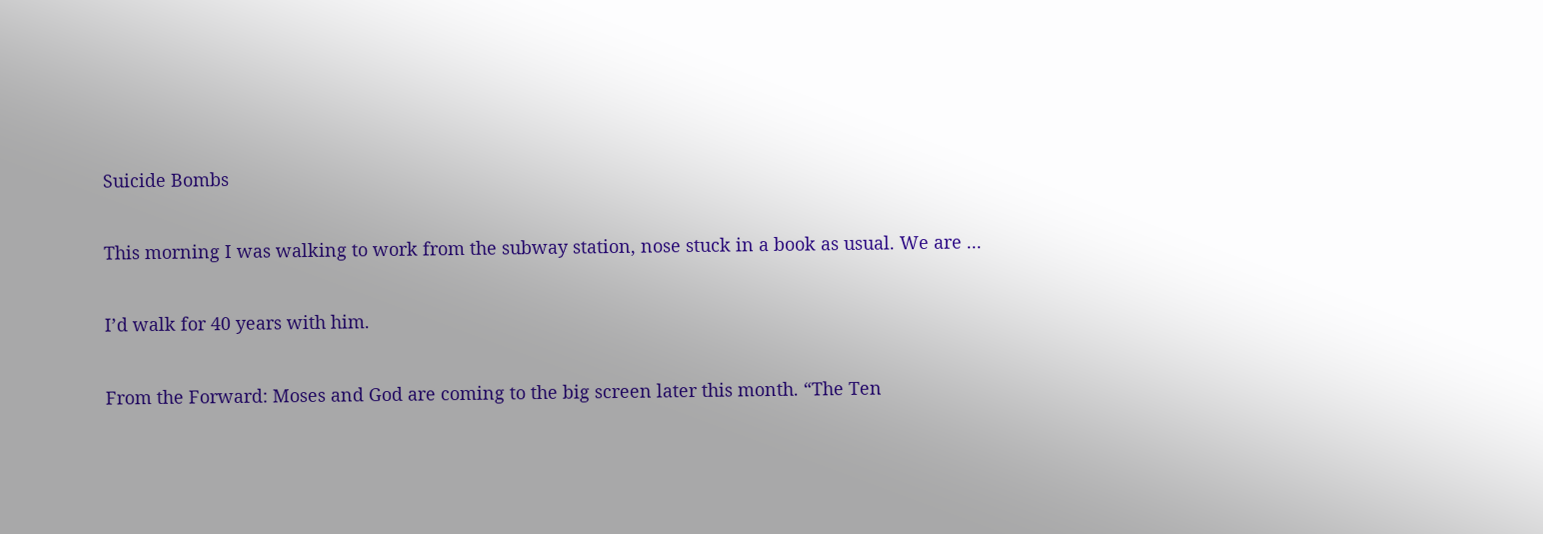Suicide Bombs

This morning I was walking to work from the subway station, nose stuck in a book as usual. We are ...

I’d walk for 40 years with him.

From the Forward: Moses and God are coming to the big screen later this month. “The Ten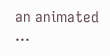an animated ...